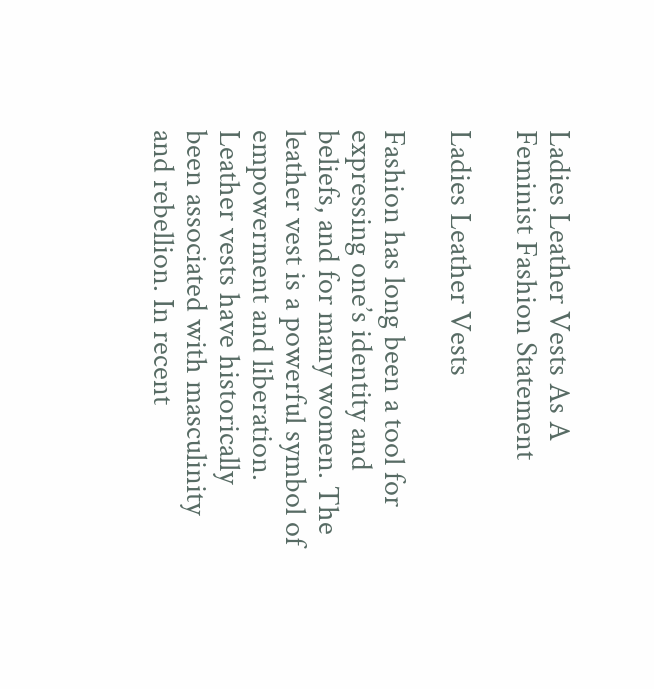Ladies Leather Vests As A Feminist Fashion Statement

Ladies Leather Vests

Fashion has long been a tool for expressing one’s identity and beliefs, and for many women. The leather vest is a powerful symbol of empowerment and liberation. Leather vests have historically been associated with masculinity and rebellion. In recent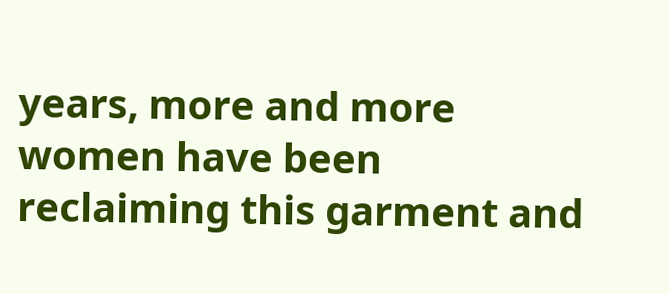years, more and more women have been reclaiming this garment and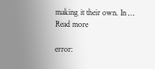making it their own. In … Read more

error: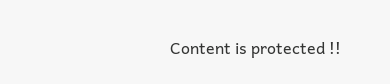Content is protected !!